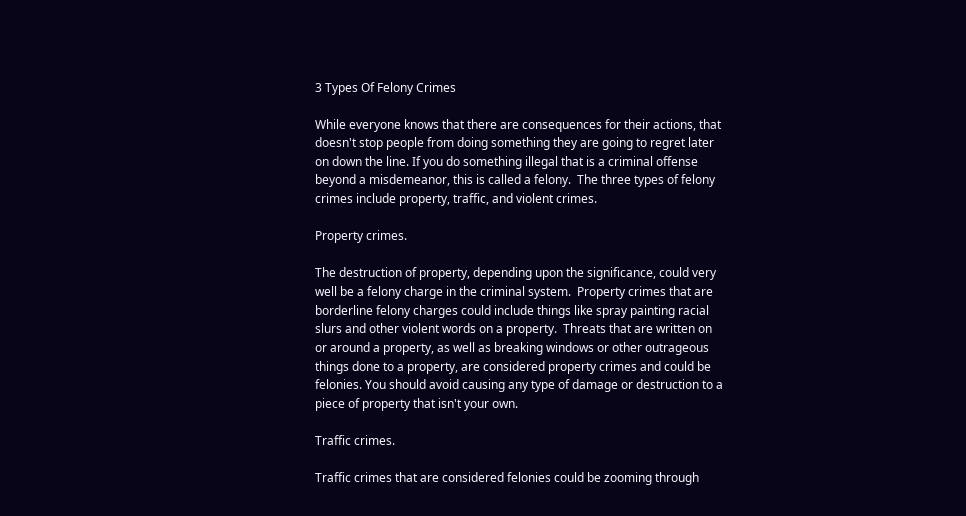3 Types Of Felony Crimes

While everyone knows that there are consequences for their actions, that doesn't stop people from doing something they are going to regret later on down the line. If you do something illegal that is a criminal offense beyond a misdemeanor, this is called a felony.  The three types of felony crimes include property, traffic, and violent crimes.

Property crimes.

The destruction of property, depending upon the significance, could very well be a felony charge in the criminal system.  Property crimes that are borderline felony charges could include things like spray painting racial slurs and other violent words on a property.  Threats that are written on or around a property, as well as breaking windows or other outrageous things done to a property, are considered property crimes and could be felonies. You should avoid causing any type of damage or destruction to a piece of property that isn't your own.

Traffic crimes.

Traffic crimes that are considered felonies could be zooming through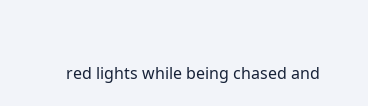red lights while being chased and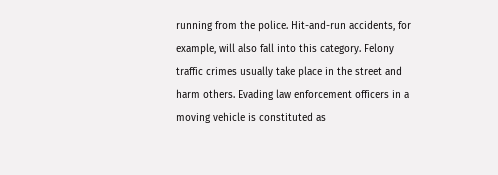running from the police. Hit-and-run accidents, for example, will also fall into this category. Felony traffic crimes usually take place in the street and harm others. Evading law enforcement officers in a moving vehicle is constituted as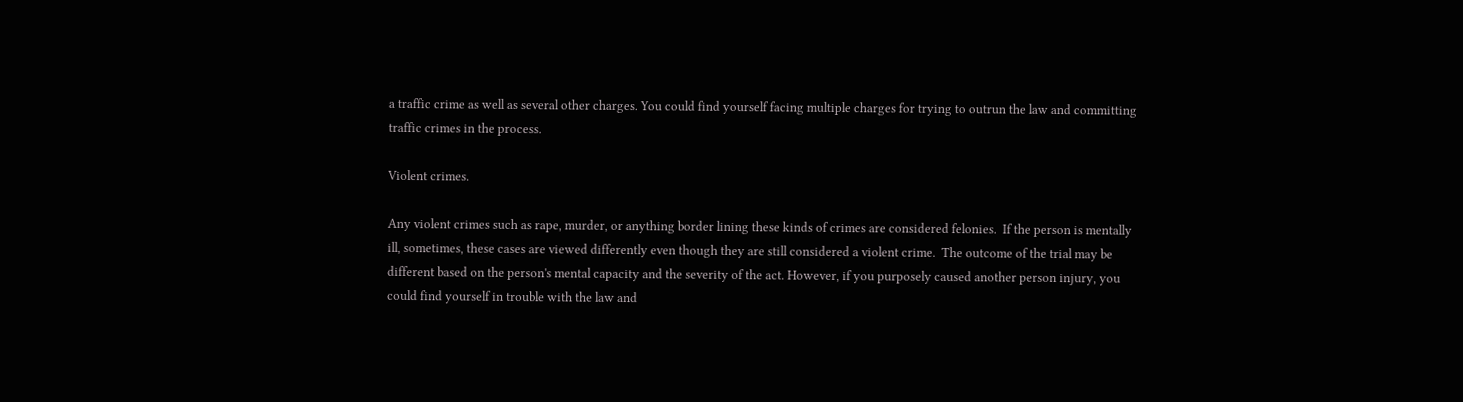a traffic crime as well as several other charges. You could find yourself facing multiple charges for trying to outrun the law and committing traffic crimes in the process.

Violent crimes.

Any violent crimes such as rape, murder, or anything border lining these kinds of crimes are considered felonies.  If the person is mentally ill, sometimes, these cases are viewed differently even though they are still considered a violent crime.  The outcome of the trial may be different based on the person's mental capacity and the severity of the act. However, if you purposely caused another person injury, you could find yourself in trouble with the law and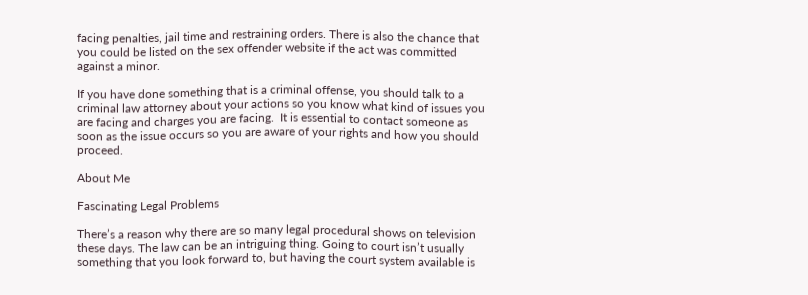facing penalties, jail time and restraining orders. There is also the chance that you could be listed on the sex offender website if the act was committed against a minor.

If you have done something that is a criminal offense, you should talk to a criminal law attorney about your actions so you know what kind of issues you are facing and charges you are facing.  It is essential to contact someone as soon as the issue occurs so you are aware of your rights and how you should proceed.

About Me

Fascinating Legal Problems

There’s a reason why there are so many legal procedural shows on television these days. The law can be an intriguing thing. Going to court isn’t usually something that you look forward to, but having the court system available is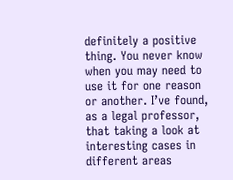definitely a positive thing. You never know when you may need to use it for one reason or another. I’ve found, as a legal professor, that taking a look at interesting cases in different areas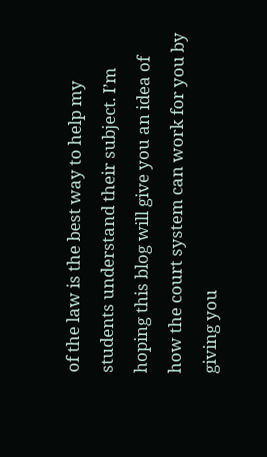of the law is the best way to help my students understand their subject. I’m hoping this blog will give you an idea of how the court system can work for you by giving you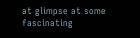at glimpse at some fascinating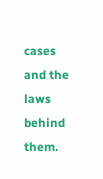cases and the laws behind them.